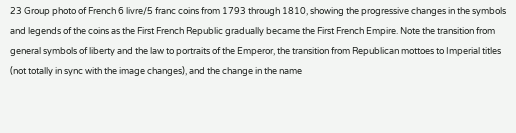23 Group photo of French 6 livre/5 franc coins from 1793 through 1810, showing the progressive changes in the symbols and legends of the coins as the First French Republic gradually became the First French Empire. Note the transition from general symbols of liberty and the law to portraits of the Emperor, the transition from Republican mottoes to Imperial titles (not totally in sync with the image changes), and the change in the name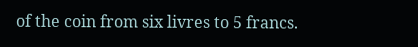of the coin from six livres to 5 francs.